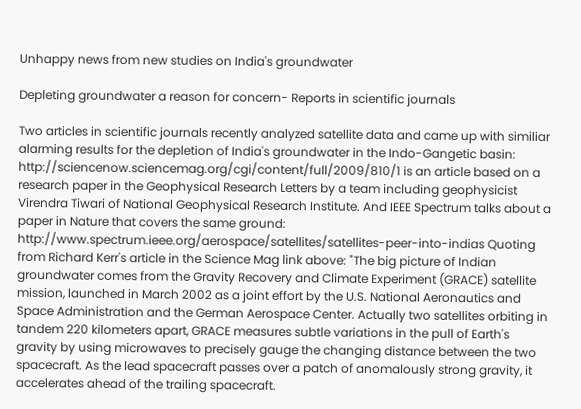Unhappy news from new studies on India's groundwater

Depleting groundwater a reason for concern- Reports in scientific journals

Two articles in scientific journals recently analyzed satellite data and came up with similiar alarming results for the depletion of India's groundwater in the Indo-Gangetic basin: http://sciencenow.sciencemag.org/cgi/content/full/2009/810/1 is an article based on a research paper in the Geophysical Research Letters by a team including geophysicist Virendra Tiwari of National Geophysical Research Institute. And IEEE Spectrum talks about a paper in Nature that covers the same ground: http://www.spectrum.ieee.org/aerospace/satellites/satellites-peer-into-indias Quoting from Richard Kerr's article in the Science Mag link above: "The big picture of Indian groundwater comes from the Gravity Recovery and Climate Experiment (GRACE) satellite mission, launched in March 2002 as a joint effort by the U.S. National Aeronautics and Space Administration and the German Aerospace Center. Actually two satellites orbiting in tandem 220 kilometers apart, GRACE measures subtle variations in the pull of Earth's gravity by using microwaves to precisely gauge the changing distance between the two spacecraft. As the lead spacecraft passes over a patch of anomalously strong gravity, it accelerates ahead of the trailing spacecraft.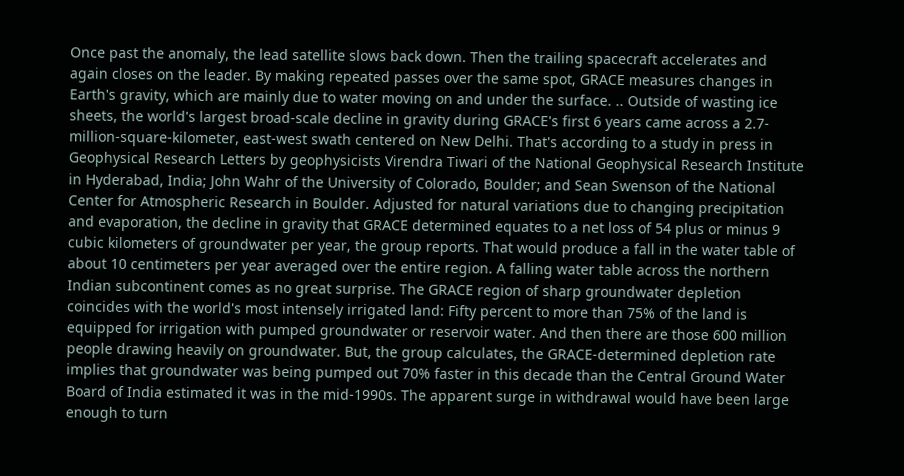Once past the anomaly, the lead satellite slows back down. Then the trailing spacecraft accelerates and again closes on the leader. By making repeated passes over the same spot, GRACE measures changes in Earth's gravity, which are mainly due to water moving on and under the surface. .. Outside of wasting ice sheets, the world's largest broad-scale decline in gravity during GRACE's first 6 years came across a 2.7-million-square-kilometer, east-west swath centered on New Delhi. That's according to a study in press in Geophysical Research Letters by geophysicists Virendra Tiwari of the National Geophysical Research Institute in Hyderabad, India; John Wahr of the University of Colorado, Boulder; and Sean Swenson of the National Center for Atmospheric Research in Boulder. Adjusted for natural variations due to changing precipitation and evaporation, the decline in gravity that GRACE determined equates to a net loss of 54 plus or minus 9 cubic kilometers of groundwater per year, the group reports. That would produce a fall in the water table of about 10 centimeters per year averaged over the entire region. A falling water table across the northern Indian subcontinent comes as no great surprise. The GRACE region of sharp groundwater depletion coincides with the world's most intensely irrigated land: Fifty percent to more than 75% of the land is equipped for irrigation with pumped groundwater or reservoir water. And then there are those 600 million people drawing heavily on groundwater. But, the group calculates, the GRACE-determined depletion rate implies that groundwater was being pumped out 70% faster in this decade than the Central Ground Water Board of India estimated it was in the mid-1990s. The apparent surge in withdrawal would have been large enough to turn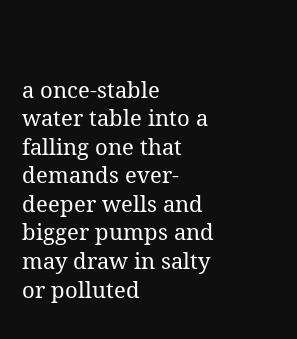a once-stable water table into a falling one that demands ever-deeper wells and bigger pumps and may draw in salty or polluted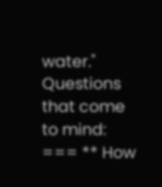water." Questions that come to mind: === ** How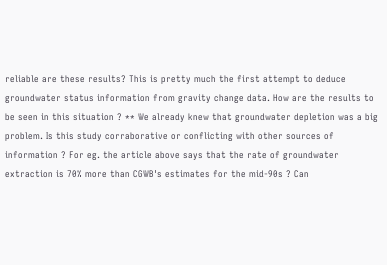reliable are these results? This is pretty much the first attempt to deduce groundwater status information from gravity change data. How are the results to be seen in this situation ? ** We already knew that groundwater depletion was a big problem. Is this study corraborative or conflicting with other sources of information ? For eg. the article above says that the rate of groundwater extraction is 70% more than CGWB's estimates for the mid-90s ? Can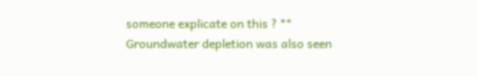someone explicate on this ? ** Groundwater depletion was also seen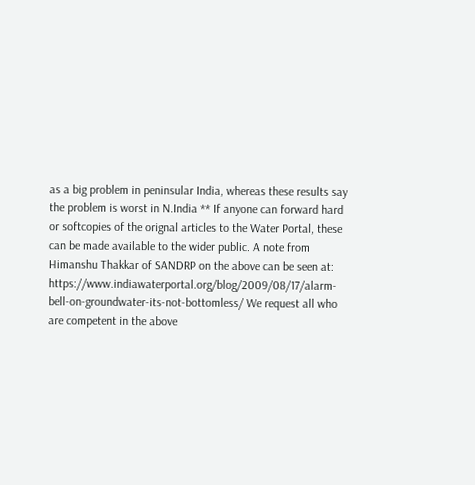as a big problem in peninsular India, whereas these results say the problem is worst in N.India ** If anyone can forward hard or softcopies of the orignal articles to the Water Portal, these can be made available to the wider public. A note from Himanshu Thakkar of SANDRP on the above can be seen at: https://www.indiawaterportal.org/blog/2009/08/17/alarm-bell-on-groundwater-its-not-bottomless/ We request all who are competent in the above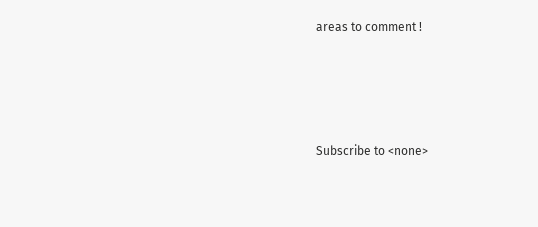areas to comment !




Subscribe to <none>